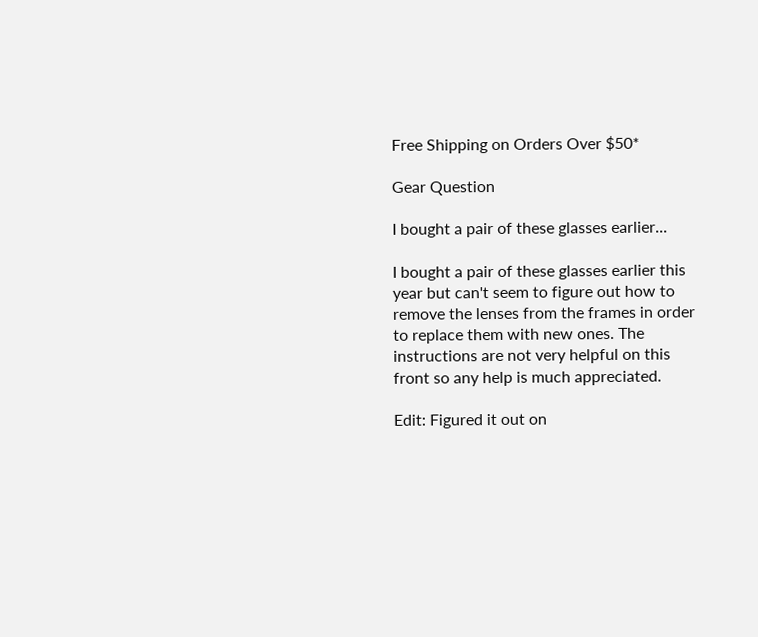Free Shipping on Orders Over $50*

Gear Question

I bought a pair of these glasses earlier...

I bought a pair of these glasses earlier this year but can't seem to figure out how to remove the lenses from the frames in order to replace them with new ones. The instructions are not very helpful on this front so any help is much appreciated.

Edit: Figured it out on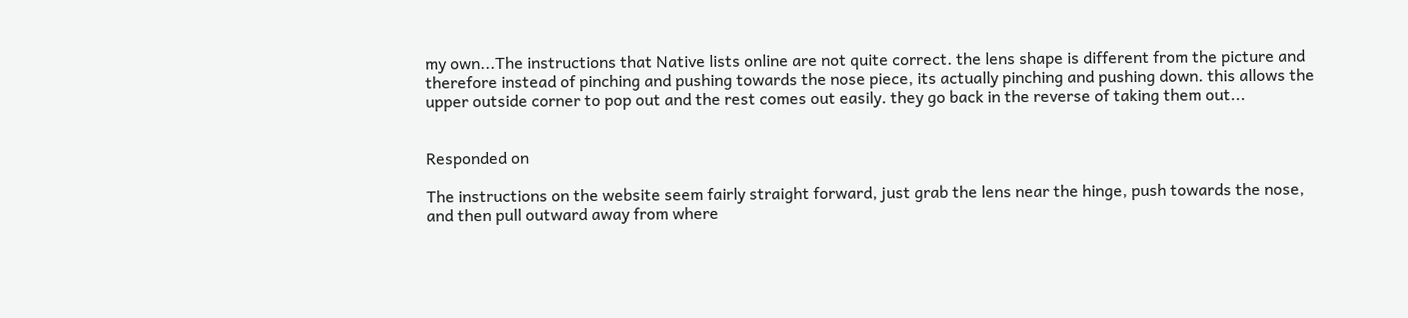my own...The instructions that Native lists online are not quite correct. the lens shape is different from the picture and therefore instead of pinching and pushing towards the nose piece, its actually pinching and pushing down. this allows the upper outside corner to pop out and the rest comes out easily. they go back in the reverse of taking them out...


Responded on

The instructions on the website seem fairly straight forward, just grab the lens near the hinge, push towards the nose, and then pull outward away from where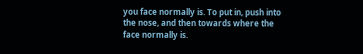you face normally is. To put in, push into the nose, and then towards where the face normally is.